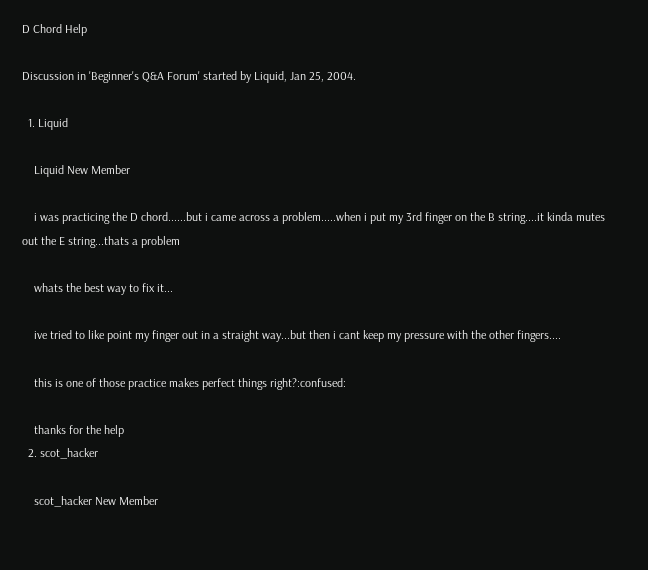D Chord Help

Discussion in 'Beginner's Q&A Forum' started by Liquid, Jan 25, 2004.

  1. Liquid

    Liquid New Member

    i was practicing the D chord......but i came across a problem.....when i put my 3rd finger on the B string....it kinda mutes out the E string...thats a problem

    whats the best way to fix it...

    ive tried to like point my finger out in a straight way...but then i cant keep my pressure with the other fingers....

    this is one of those practice makes perfect things right?:confused:

    thanks for the help
  2. scot_hacker

    scot_hacker New Member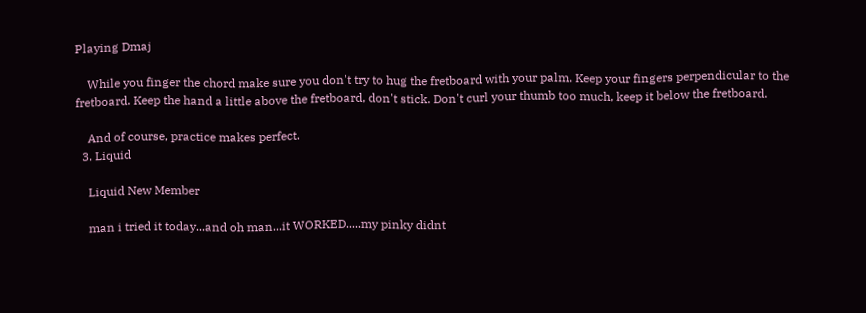Playing Dmaj

    While you finger the chord make sure you don't try to hug the fretboard with your palm. Keep your fingers perpendicular to the fretboard. Keep the hand a little above the fretboard, don't stick. Don't curl your thumb too much, keep it below the fretboard.

    And of course, practice makes perfect.
  3. Liquid

    Liquid New Member

    man i tried it today...and oh man...it WORKED.....my pinky didnt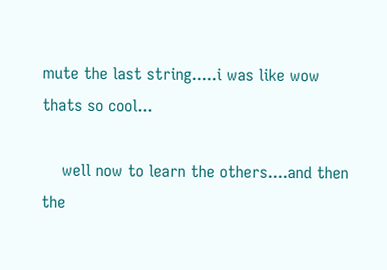mute the last string.....i was like wow thats so cool...

    well now to learn the others....and then the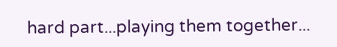hard part...playing them together...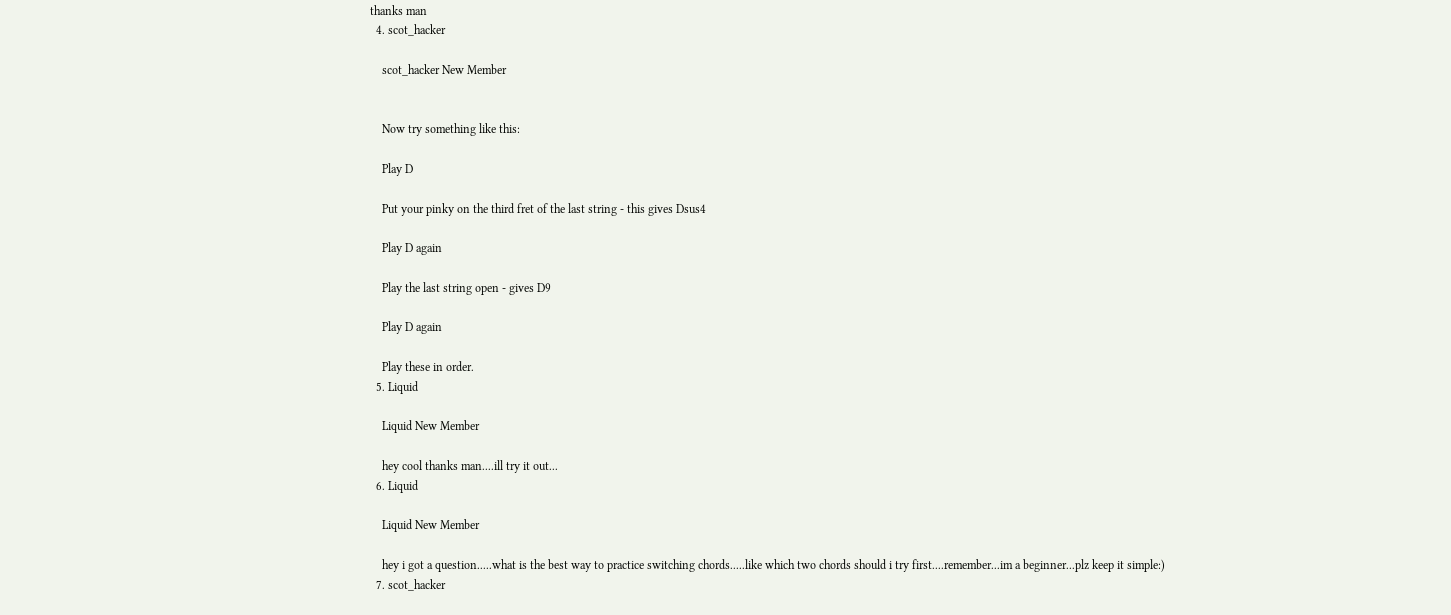thanks man
  4. scot_hacker

    scot_hacker New Member


    Now try something like this:

    Play D

    Put your pinky on the third fret of the last string - this gives Dsus4

    Play D again

    Play the last string open - gives D9

    Play D again

    Play these in order.
  5. Liquid

    Liquid New Member

    hey cool thanks man....ill try it out...
  6. Liquid

    Liquid New Member

    hey i got a question.....what is the best way to practice switching chords.....like which two chords should i try first....remember...im a beginner...plz keep it simple:)
  7. scot_hacker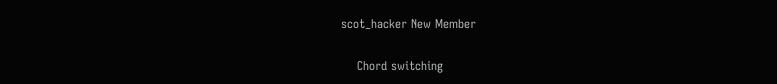scot_hacker New Member

    Chord switching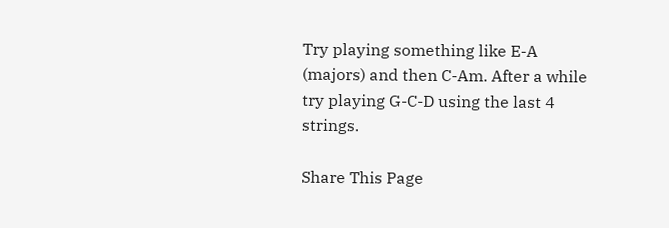Try playing something like E-A (majors) and then C-Am. After a while try playing G-C-D using the last 4 strings.

Share This Page